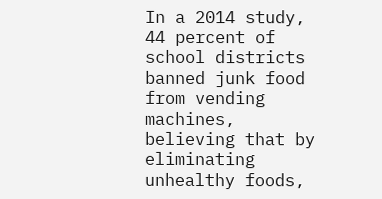In a 2014 study, 44 percent of school districts banned junk food from vending machines, believing that by eliminating unhealthy foods,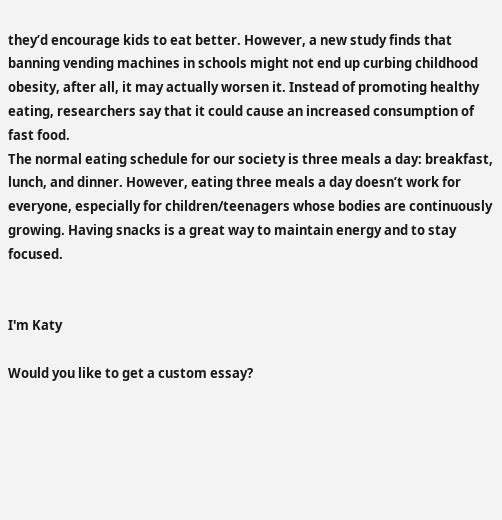they’d encourage kids to eat better. However, a new study finds that banning vending machines in schools might not end up curbing childhood obesity, after all, it may actually worsen it. Instead of promoting healthy eating, researchers say that it could cause an increased consumption of fast food.
The normal eating schedule for our society is three meals a day: breakfast, lunch, and dinner. However, eating three meals a day doesn’t work for everyone, especially for children/teenagers whose bodies are continuously growing. Having snacks is a great way to maintain energy and to stay focused.


I'm Katy

Would you like to get a custom essay?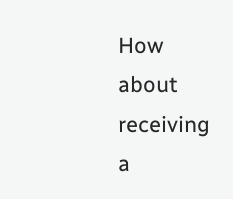How about receiving a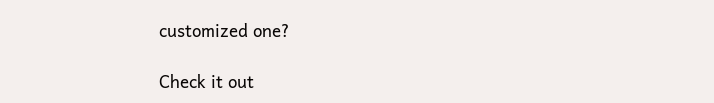customized one?

Check it out